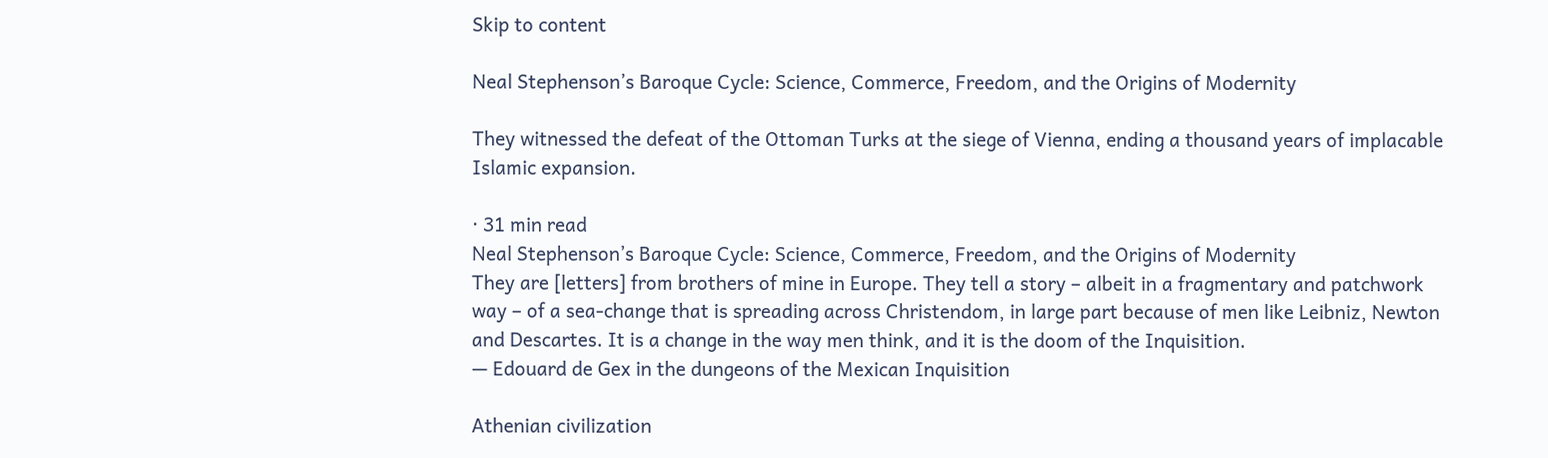Skip to content

Neal Stephenson’s Baroque Cycle: Science, Commerce, Freedom, and the Origins of Modernity

They witnessed the defeat of the Ottoman Turks at the siege of Vienna, ending a thousand years of implacable Islamic expansion.

· 31 min read
Neal Stephenson’s Baroque Cycle: Science, Commerce, Freedom, and the Origins of Modernity
They are [letters] from brothers of mine in Europe. They tell a story – albeit in a fragmentary and patchwork way – of a sea-change that is spreading across Christendom, in large part because of men like Leibniz, Newton and Descartes. It is a change in the way men think, and it is the doom of the Inquisition.
— Edouard de Gex in the dungeons of the Mexican Inquisition

Athenian civilization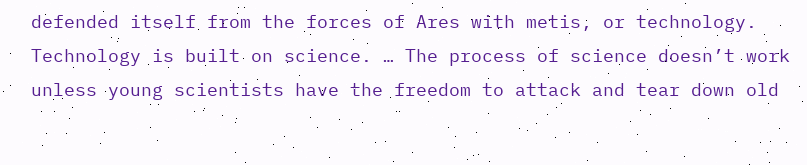defended itself from the forces of Ares with metis, or technology. Technology is built on science. … The process of science doesn’t work unless young scientists have the freedom to attack and tear down old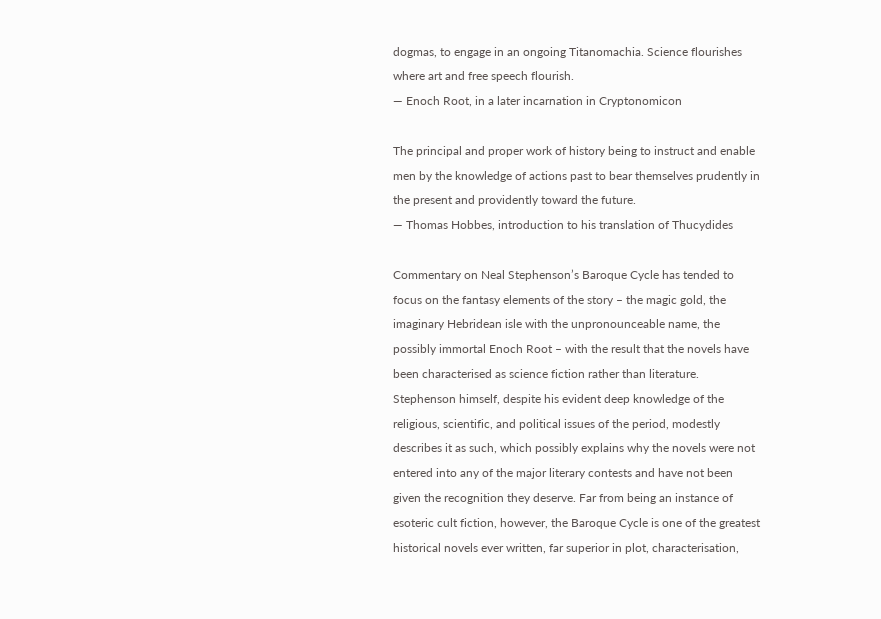dogmas, to engage in an ongoing Titanomachia. Science flourishes where art and free speech flourish.
— Enoch Root, in a later incarnation in Cryptonomicon

The principal and proper work of history being to instruct and enable men by the knowledge of actions past to bear themselves prudently in the present and providently toward the future.
— Thomas Hobbes, introduction to his translation of Thucydides

Commentary on Neal Stephenson’s Baroque Cycle has tended to focus on the fantasy elements of the story – the magic gold, the imaginary Hebridean isle with the unpronounceable name, the possibly immortal Enoch Root – with the result that the novels have been characterised as science fiction rather than literature. Stephenson himself, despite his evident deep knowledge of the religious, scientific, and political issues of the period, modestly describes it as such, which possibly explains why the novels were not entered into any of the major literary contests and have not been given the recognition they deserve. Far from being an instance of esoteric cult fiction, however, the Baroque Cycle is one of the greatest historical novels ever written, far superior in plot, characterisation,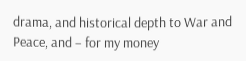drama, and historical depth to War and Peace, and – for my money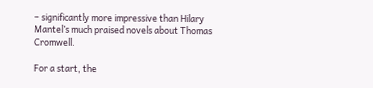– significantly more impressive than Hilary Mantel’s much praised novels about Thomas Cromwell.

For a start, the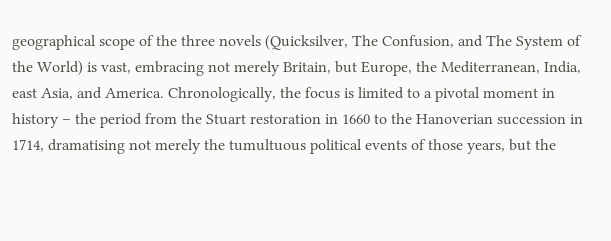geographical scope of the three novels (Quicksilver, The Confusion, and The System of the World) is vast, embracing not merely Britain, but Europe, the Mediterranean, India, east Asia, and America. Chronologically, the focus is limited to a pivotal moment in history – the period from the Stuart restoration in 1660 to the Hanoverian succession in 1714, dramatising not merely the tumultuous political events of those years, but the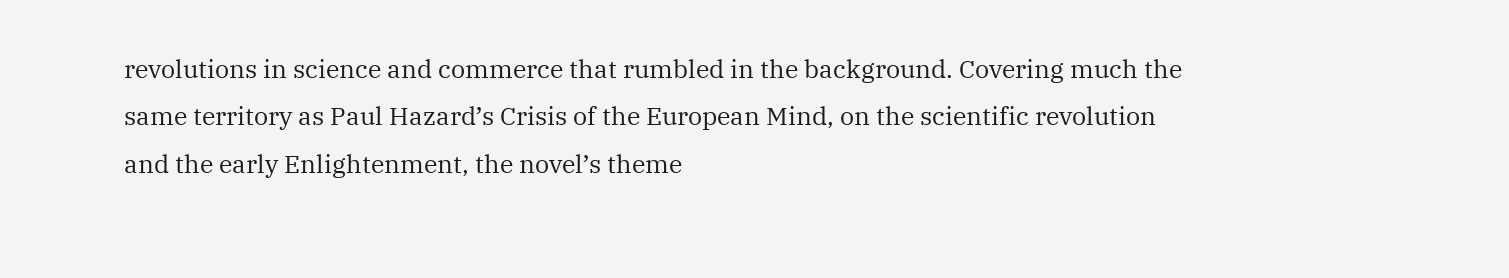revolutions in science and commerce that rumbled in the background. Covering much the same territory as Paul Hazard’s Crisis of the European Mind, on the scientific revolution and the early Enlightenment, the novel’s theme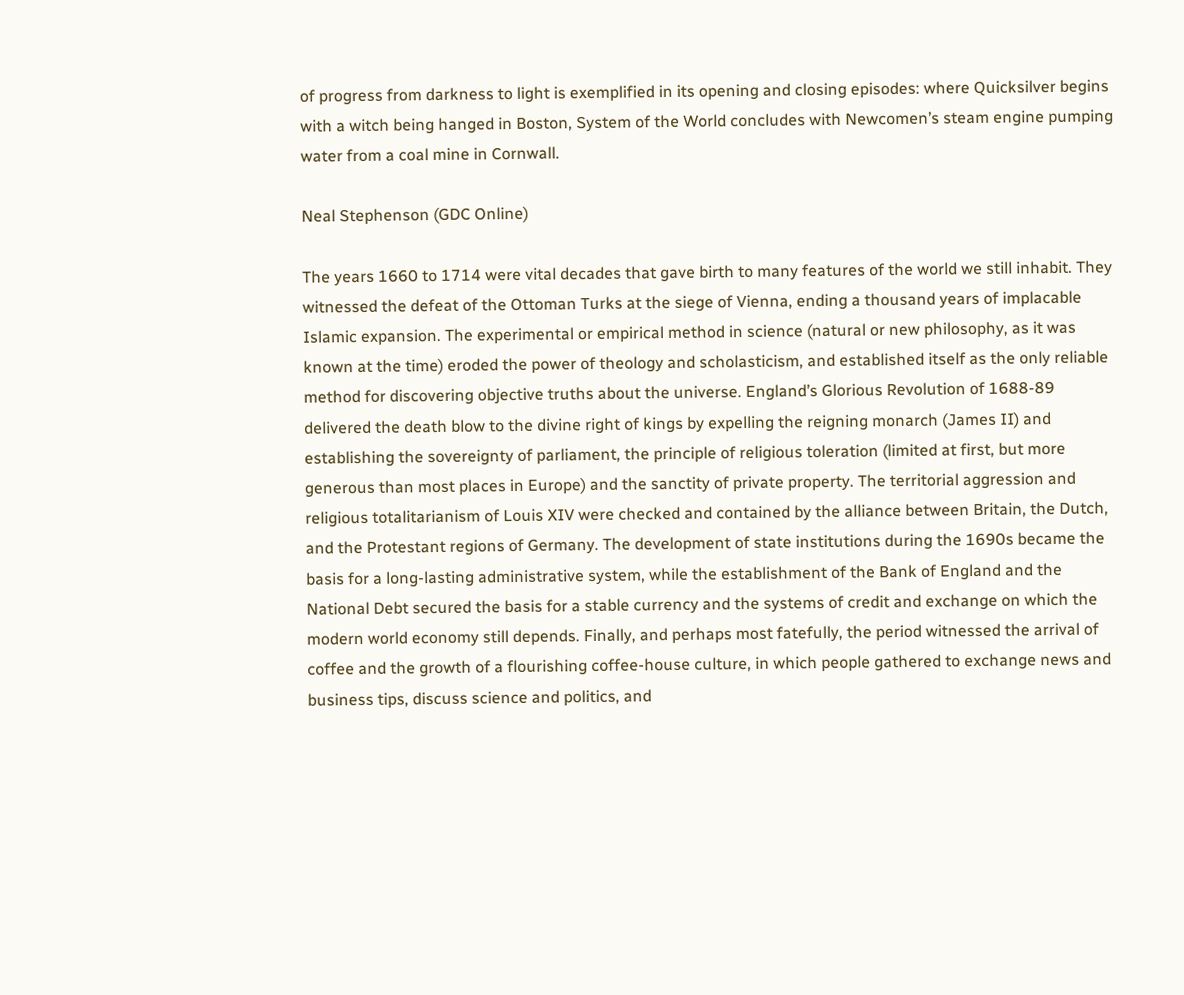of progress from darkness to light is exemplified in its opening and closing episodes: where Quicksilver begins with a witch being hanged in Boston, System of the World concludes with Newcomen’s steam engine pumping water from a coal mine in Cornwall.

Neal Stephenson (GDC Online)

The years 1660 to 1714 were vital decades that gave birth to many features of the world we still inhabit. They witnessed the defeat of the Ottoman Turks at the siege of Vienna, ending a thousand years of implacable Islamic expansion. The experimental or empirical method in science (natural or new philosophy, as it was known at the time) eroded the power of theology and scholasticism, and established itself as the only reliable method for discovering objective truths about the universe. England’s Glorious Revolution of 1688-89 delivered the death blow to the divine right of kings by expelling the reigning monarch (James II) and establishing the sovereignty of parliament, the principle of religious toleration (limited at first, but more generous than most places in Europe) and the sanctity of private property. The territorial aggression and religious totalitarianism of Louis XIV were checked and contained by the alliance between Britain, the Dutch, and the Protestant regions of Germany. The development of state institutions during the 1690s became the basis for a long-lasting administrative system, while the establishment of the Bank of England and the National Debt secured the basis for a stable currency and the systems of credit and exchange on which the modern world economy still depends. Finally, and perhaps most fatefully, the period witnessed the arrival of coffee and the growth of a flourishing coffee-house culture, in which people gathered to exchange news and business tips, discuss science and politics, and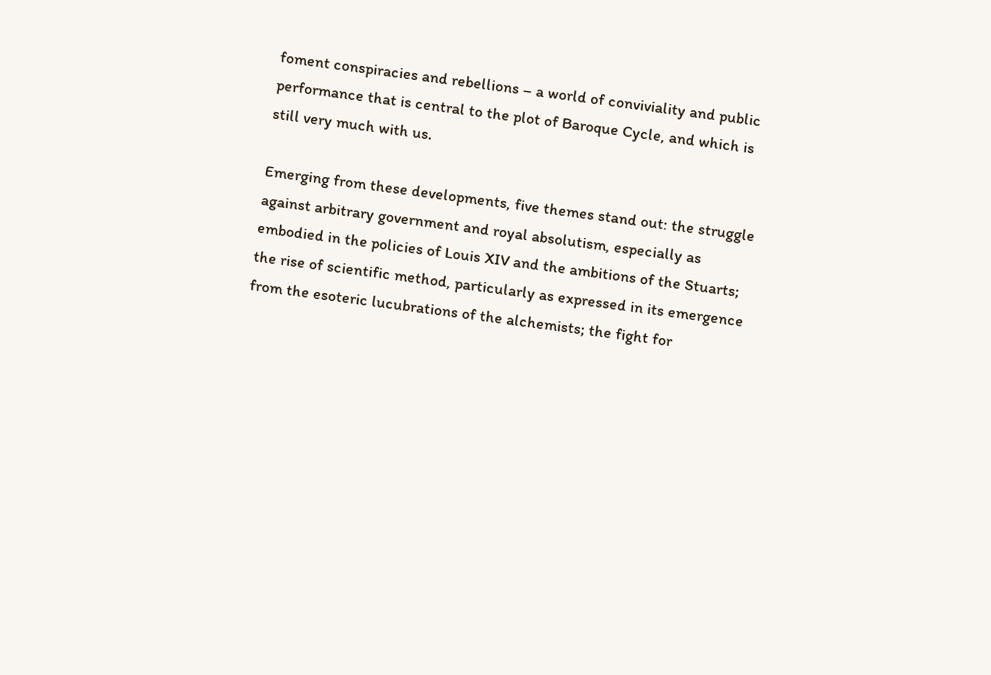foment conspiracies and rebellions – a world of conviviality and public performance that is central to the plot of Baroque Cycle, and which is still very much with us.

Emerging from these developments, five themes stand out: the struggle against arbitrary government and royal absolutism, especially as embodied in the policies of Louis XIV and the ambitions of the Stuarts; the rise of scientific method, particularly as expressed in its emergence from the esoteric lucubrations of the alchemists; the fight for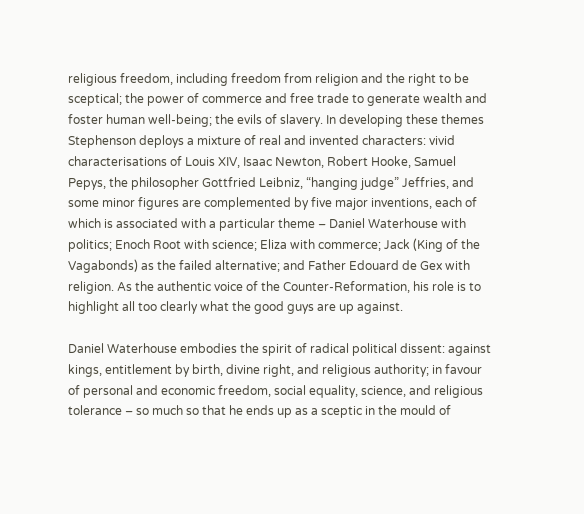religious freedom, including freedom from religion and the right to be sceptical; the power of commerce and free trade to generate wealth and foster human well-being; the evils of slavery. In developing these themes Stephenson deploys a mixture of real and invented characters: vivid characterisations of Louis XIV, Isaac Newton, Robert Hooke, Samuel Pepys, the philosopher Gottfried Leibniz, “hanging judge” Jeffries, and some minor figures are complemented by five major inventions, each of which is associated with a particular theme – Daniel Waterhouse with politics; Enoch Root with science; Eliza with commerce; Jack (King of the Vagabonds) as the failed alternative; and Father Edouard de Gex with religion. As the authentic voice of the Counter-Reformation, his role is to highlight all too clearly what the good guys are up against.

Daniel Waterhouse embodies the spirit of radical political dissent: against kings, entitlement by birth, divine right, and religious authority; in favour of personal and economic freedom, social equality, science, and religious tolerance – so much so that he ends up as a sceptic in the mould of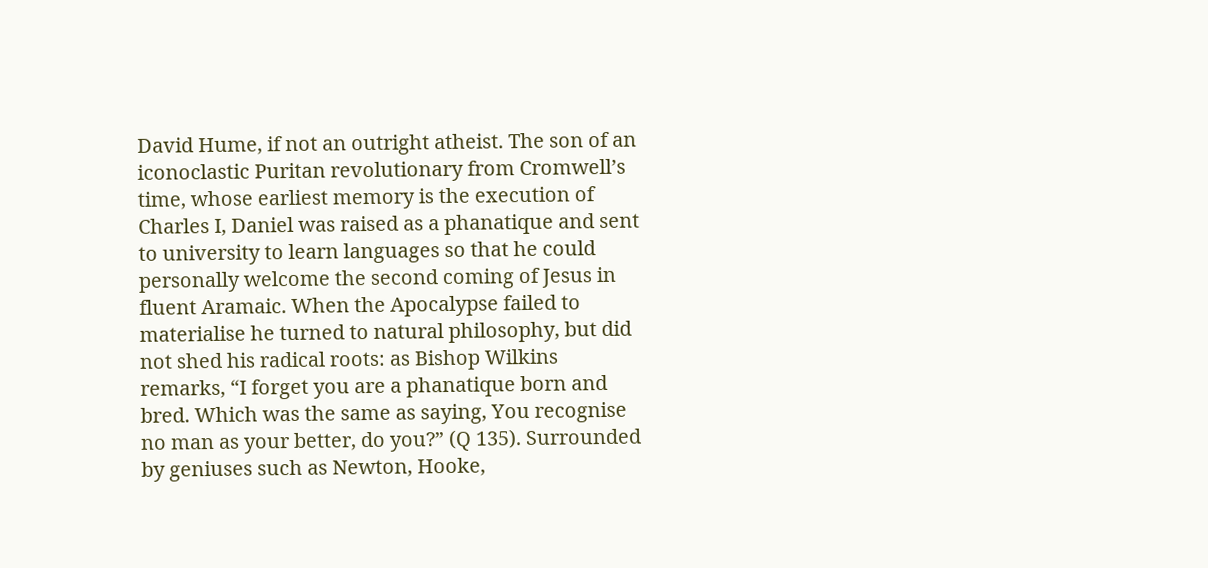David Hume, if not an outright atheist. The son of an iconoclastic Puritan revolutionary from Cromwell’s time, whose earliest memory is the execution of Charles I, Daniel was raised as a phanatique and sent to university to learn languages so that he could personally welcome the second coming of Jesus in fluent Aramaic. When the Apocalypse failed to materialise he turned to natural philosophy, but did not shed his radical roots: as Bishop Wilkins remarks, “I forget you are a phanatique born and bred. Which was the same as saying, You recognise no man as your better, do you?” (Q 135). Surrounded by geniuses such as Newton, Hooke,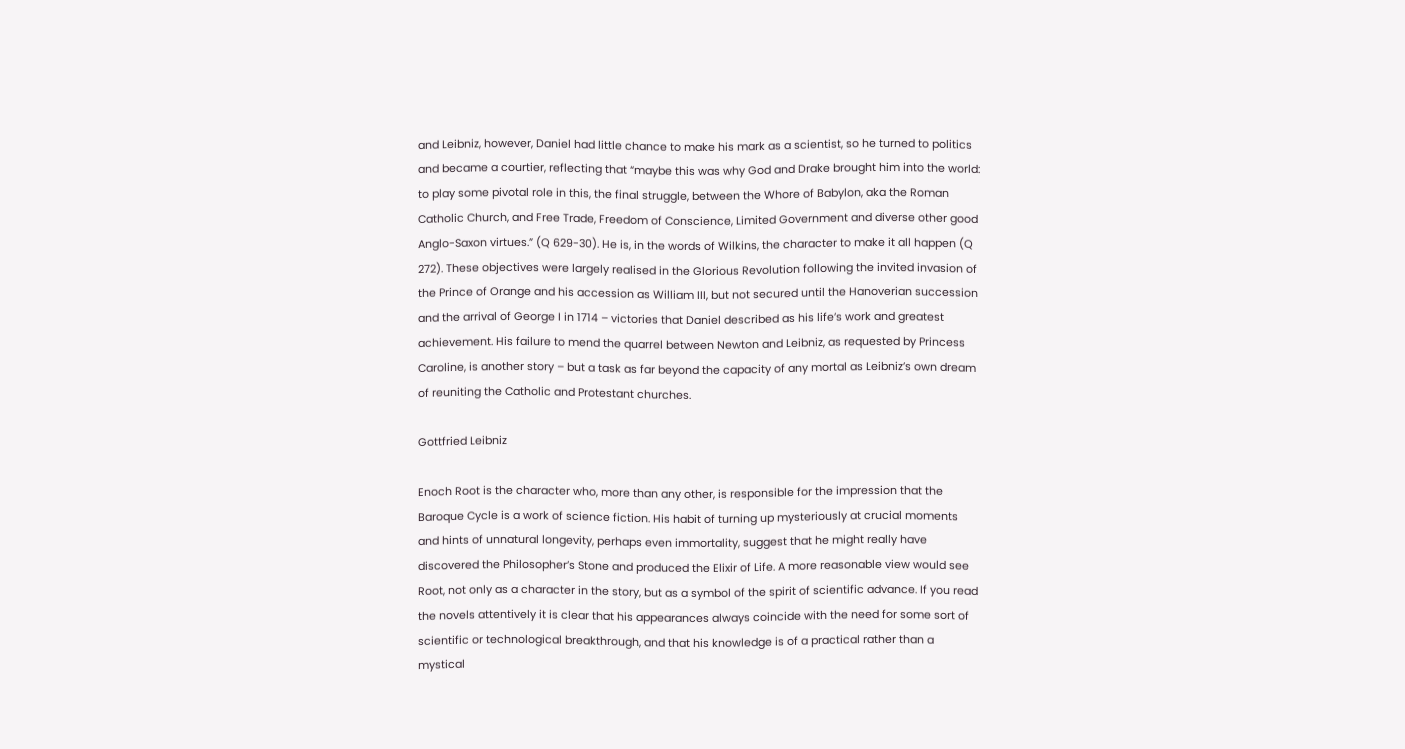and Leibniz, however, Daniel had little chance to make his mark as a scientist, so he turned to politics and became a courtier, reflecting that “maybe this was why God and Drake brought him into the world: to play some pivotal role in this, the final struggle, between the Whore of Babylon, aka the Roman Catholic Church, and Free Trade, Freedom of Conscience, Limited Government and diverse other good Anglo-Saxon virtues.” (Q 629-30). He is, in the words of Wilkins, the character to make it all happen (Q 272). These objectives were largely realised in the Glorious Revolution following the invited invasion of the Prince of Orange and his accession as William III, but not secured until the Hanoverian succession and the arrival of George I in 1714 – victories that Daniel described as his life’s work and greatest achievement. His failure to mend the quarrel between Newton and Leibniz, as requested by Princess Caroline, is another story – but a task as far beyond the capacity of any mortal as Leibniz’s own dream of reuniting the Catholic and Protestant churches.

Gottfried Leibniz

Enoch Root is the character who, more than any other, is responsible for the impression that the Baroque Cycle is a work of science fiction. His habit of turning up mysteriously at crucial moments and hints of unnatural longevity, perhaps even immortality, suggest that he might really have discovered the Philosopher’s Stone and produced the Elixir of Life. A more reasonable view would see Root, not only as a character in the story, but as a symbol of the spirit of scientific advance. If you read the novels attentively it is clear that his appearances always coincide with the need for some sort of scientific or technological breakthrough, and that his knowledge is of a practical rather than a mystical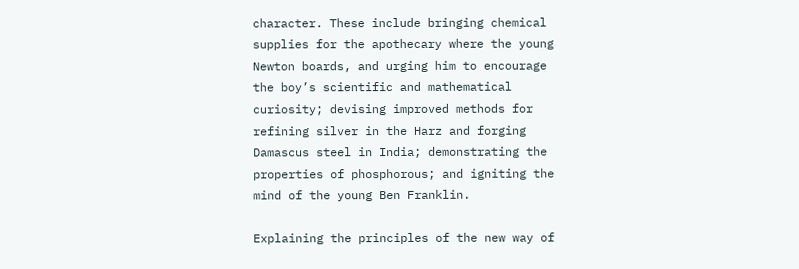character. These include bringing chemical supplies for the apothecary where the young Newton boards, and urging him to encourage the boy’s scientific and mathematical curiosity; devising improved methods for refining silver in the Harz and forging Damascus steel in India; demonstrating the properties of phosphorous; and igniting the mind of the young Ben Franklin.

Explaining the principles of the new way of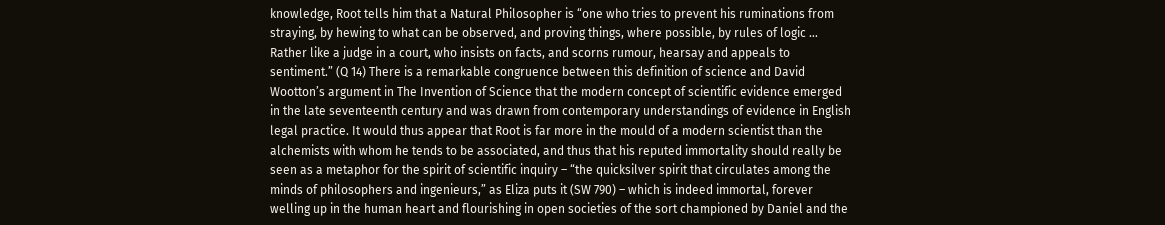knowledge, Root tells him that a Natural Philosopher is “one who tries to prevent his ruminations from straying, by hewing to what can be observed, and proving things, where possible, by rules of logic … Rather like a judge in a court, who insists on facts, and scorns rumour, hearsay and appeals to sentiment.” (Q 14) There is a remarkable congruence between this definition of science and David Wootton’s argument in The Invention of Science that the modern concept of scientific evidence emerged in the late seventeenth century and was drawn from contemporary understandings of evidence in English legal practice. It would thus appear that Root is far more in the mould of a modern scientist than the alchemists with whom he tends to be associated, and thus that his reputed immortality should really be seen as a metaphor for the spirit of scientific inquiry – “the quicksilver spirit that circulates among the minds of philosophers and ingenieurs,” as Eliza puts it (SW 790) – which is indeed immortal, forever welling up in the human heart and flourishing in open societies of the sort championed by Daniel and the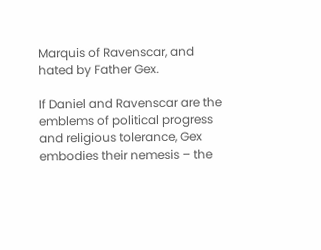Marquis of Ravenscar, and hated by Father Gex.

If Daniel and Ravenscar are the emblems of political progress and religious tolerance, Gex embodies their nemesis – the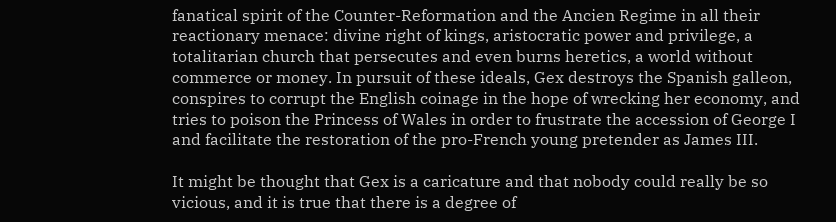fanatical spirit of the Counter-Reformation and the Ancien Regime in all their reactionary menace: divine right of kings, aristocratic power and privilege, a totalitarian church that persecutes and even burns heretics, a world without commerce or money. In pursuit of these ideals, Gex destroys the Spanish galleon, conspires to corrupt the English coinage in the hope of wrecking her economy, and tries to poison the Princess of Wales in order to frustrate the accession of George I and facilitate the restoration of the pro-French young pretender as James III.

It might be thought that Gex is a caricature and that nobody could really be so vicious, and it is true that there is a degree of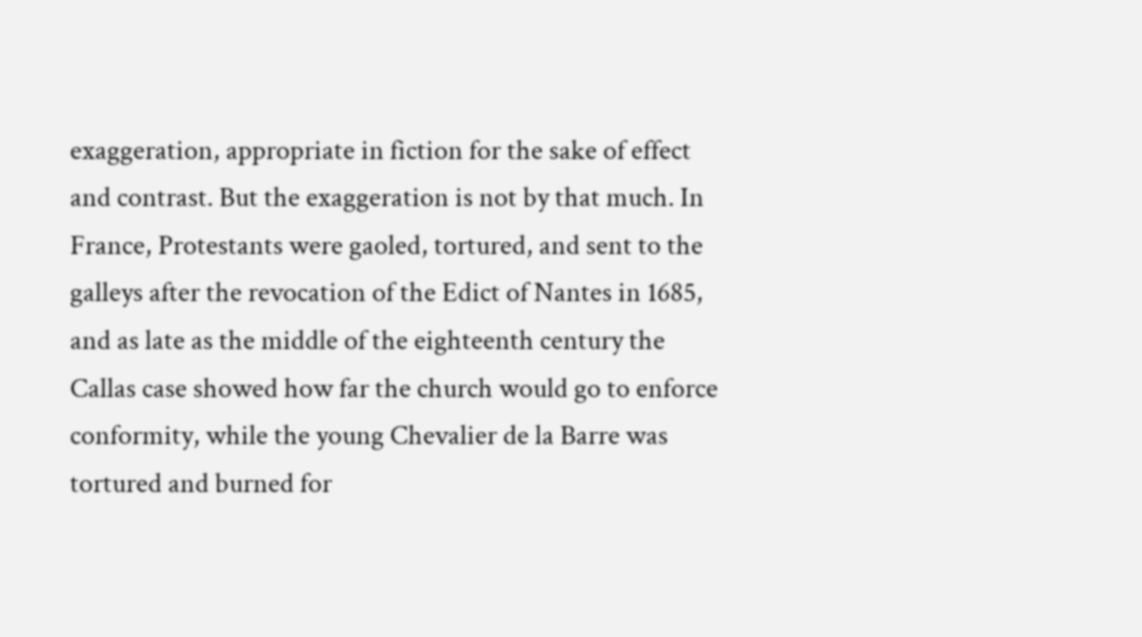exaggeration, appropriate in fiction for the sake of effect and contrast. But the exaggeration is not by that much. In France, Protestants were gaoled, tortured, and sent to the galleys after the revocation of the Edict of Nantes in 1685, and as late as the middle of the eighteenth century the Callas case showed how far the church would go to enforce conformity, while the young Chevalier de la Barre was tortured and burned for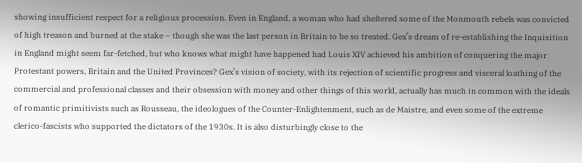showing insufficient respect for a religious procession. Even in England, a woman who had sheltered some of the Monmouth rebels was convicted of high treason and burned at the stake – though she was the last person in Britain to be so treated. Gex’s dream of re-establishing the Inquisition in England might seem far-fetched, but who knows what might have happened had Louis XIV achieved his ambition of conquering the major Protestant powers, Britain and the United Provinces? Gex’s vision of society, with its rejection of scientific progress and visceral loathing of the commercial and professional classes and their obsession with money and other things of this world, actually has much in common with the ideals of romantic primitivists such as Rousseau, the ideologues of the Counter-Enlightenment, such as de Maistre, and even some of the extreme clerico-fascists who supported the dictators of the 1930s. It is also disturbingly close to the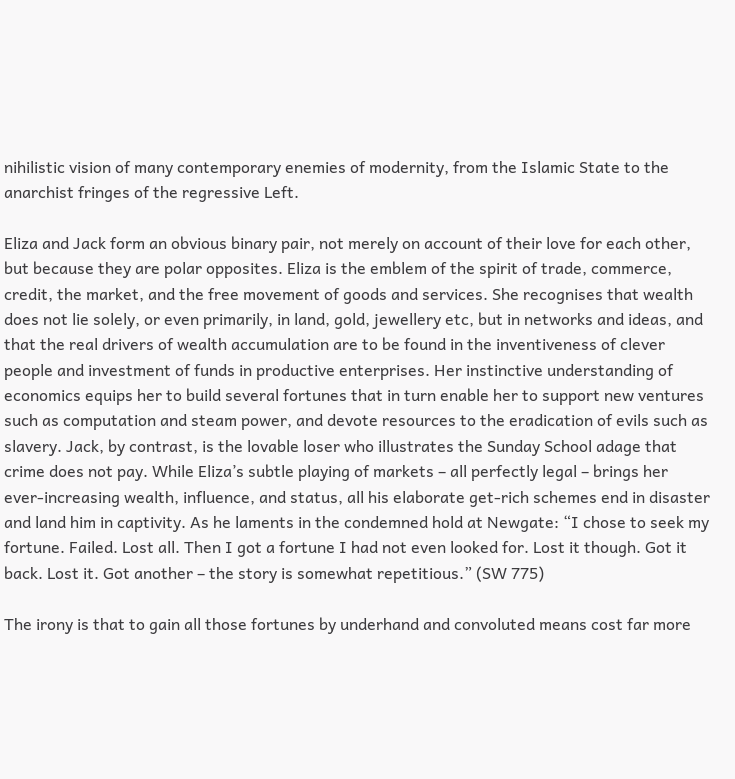nihilistic vision of many contemporary enemies of modernity, from the Islamic State to the anarchist fringes of the regressive Left.

Eliza and Jack form an obvious binary pair, not merely on account of their love for each other, but because they are polar opposites. Eliza is the emblem of the spirit of trade, commerce, credit, the market, and the free movement of goods and services. She recognises that wealth does not lie solely, or even primarily, in land, gold, jewellery etc, but in networks and ideas, and that the real drivers of wealth accumulation are to be found in the inventiveness of clever people and investment of funds in productive enterprises. Her instinctive understanding of economics equips her to build several fortunes that in turn enable her to support new ventures such as computation and steam power, and devote resources to the eradication of evils such as slavery. Jack, by contrast, is the lovable loser who illustrates the Sunday School adage that crime does not pay. While Eliza’s subtle playing of markets – all perfectly legal – brings her ever-increasing wealth, influence, and status, all his elaborate get-rich schemes end in disaster and land him in captivity. As he laments in the condemned hold at Newgate: “I chose to seek my fortune. Failed. Lost all. Then I got a fortune I had not even looked for. Lost it though. Got it back. Lost it. Got another – the story is somewhat repetitious.” (SW 775)

The irony is that to gain all those fortunes by underhand and convoluted means cost far more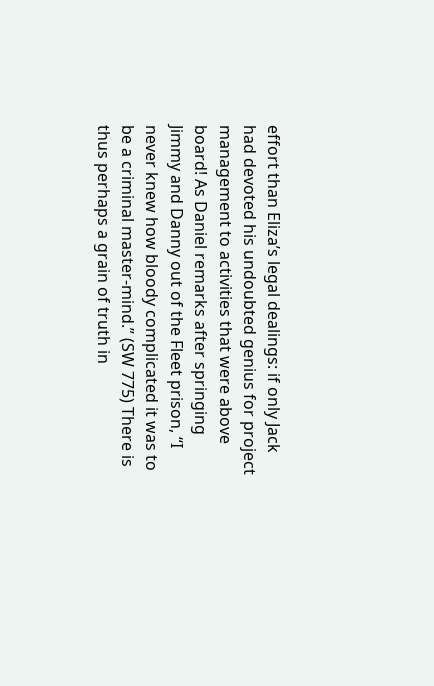effort than Eliza’s legal dealings: if only Jack had devoted his undoubted genius for project management to activities that were above board! As Daniel remarks after springing Jimmy and Danny out of the Fleet prison, “I never knew how bloody complicated it was to be a criminal master-mind.” (SW 775) There is thus perhaps a grain of truth in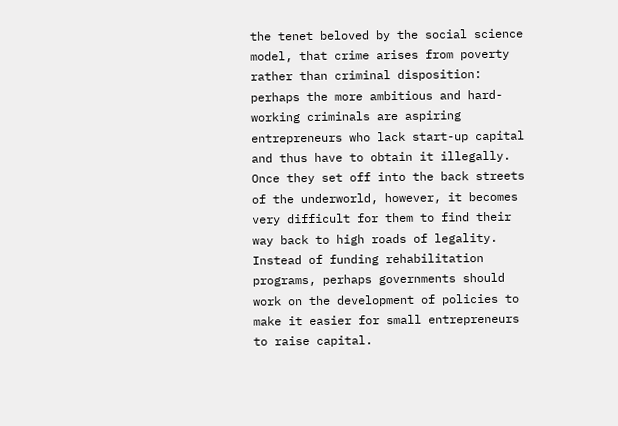the tenet beloved by the social science model, that crime arises from poverty rather than criminal disposition: perhaps the more ambitious and hard-working criminals are aspiring entrepreneurs who lack start-up capital and thus have to obtain it illegally. Once they set off into the back streets of the underworld, however, it becomes very difficult for them to find their way back to high roads of legality. Instead of funding rehabilitation programs, perhaps governments should work on the development of policies to make it easier for small entrepreneurs to raise capital.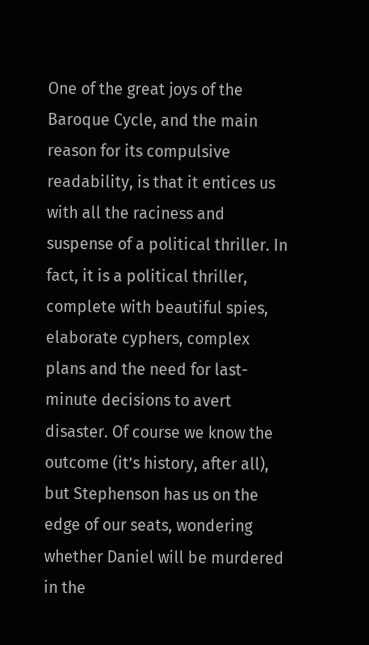One of the great joys of the Baroque Cycle, and the main reason for its compulsive readability, is that it entices us with all the raciness and suspense of a political thriller. In fact, it is a political thriller, complete with beautiful spies, elaborate cyphers, complex plans and the need for last-minute decisions to avert disaster. Of course we know the outcome (it’s history, after all), but Stephenson has us on the edge of our seats, wondering whether Daniel will be murdered in the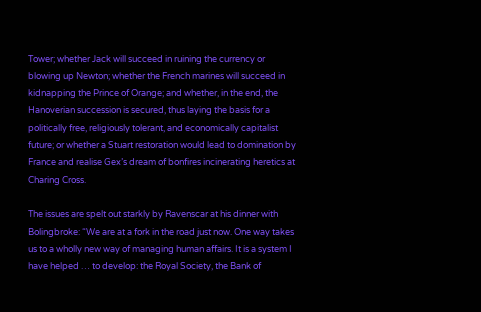Tower; whether Jack will succeed in ruining the currency or blowing up Newton; whether the French marines will succeed in kidnapping the Prince of Orange; and whether, in the end, the Hanoverian succession is secured, thus laying the basis for a politically free, religiously tolerant, and economically capitalist future; or whether a Stuart restoration would lead to domination by France and realise Gex’s dream of bonfires incinerating heretics at Charing Cross.

The issues are spelt out starkly by Ravenscar at his dinner with Bolingbroke: “We are at a fork in the road just now. One way takes us to a wholly new way of managing human affairs. It is a system I have helped … to develop: the Royal Society, the Bank of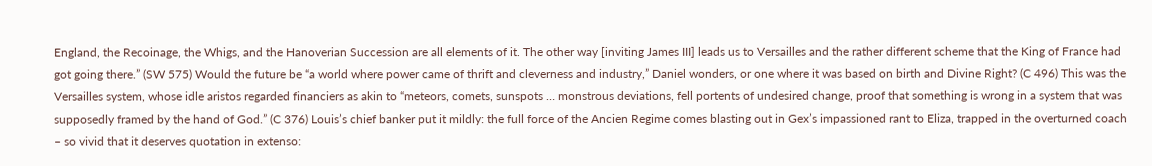England, the Recoinage, the Whigs, and the Hanoverian Succession are all elements of it. The other way [inviting James III] leads us to Versailles and the rather different scheme that the King of France had got going there.” (SW 575) Would the future be “a world where power came of thrift and cleverness and industry,” Daniel wonders, or one where it was based on birth and Divine Right? (C 496) This was the Versailles system, whose idle aristos regarded financiers as akin to “meteors, comets, sunspots … monstrous deviations, fell portents of undesired change, proof that something is wrong in a system that was supposedly framed by the hand of God.” (C 376) Louis’s chief banker put it mildly: the full force of the Ancien Regime comes blasting out in Gex’s impassioned rant to Eliza, trapped in the overturned coach – so vivid that it deserves quotation in extenso: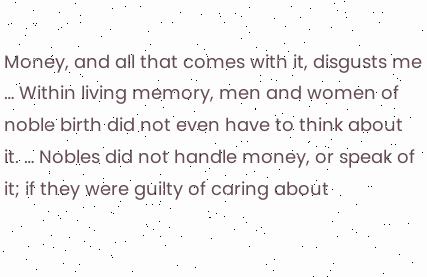Money, and all that comes with it, disgusts me … Within living memory, men and women of noble birth did not even have to think about it. … Nobles did not handle money, or speak of it; if they were guilty of caring about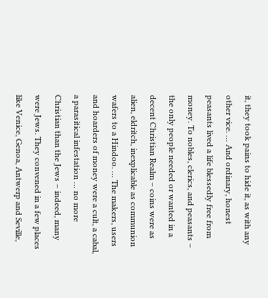it, they took pains to hide it, as with any other vice. … And ordinary, honest peasants lived a life blessedly free from money. To nobles, clerics, and peasants – the only people needed or wanted in a decent Christian Realm – coins were as alien, eldritch, inexplicable as communion wafers to a Hindoo. … The makers, users and hoarders of money were a cult, a cabal, a parasitical infestation … no more Christian than the Jews – indeed, many were Jews. They convened in a few places like Venice, Genoa, Antwerp and Seville,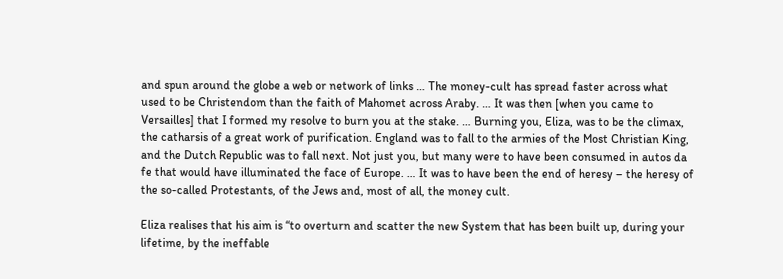and spun around the globe a web or network of links … The money-cult has spread faster across what used to be Christendom than the faith of Mahomet across Araby. … It was then [when you came to Versailles] that I formed my resolve to burn you at the stake. … Burning you, Eliza, was to be the climax, the catharsis of a great work of purification. England was to fall to the armies of the Most Christian King, and the Dutch Republic was to fall next. Not just you, but many were to have been consumed in autos da fe that would have illuminated the face of Europe. … It was to have been the end of heresy – the heresy of the so-called Protestants, of the Jews and, most of all, the money cult.

Eliza realises that his aim is “to overturn and scatter the new System that has been built up, during your lifetime, by the ineffable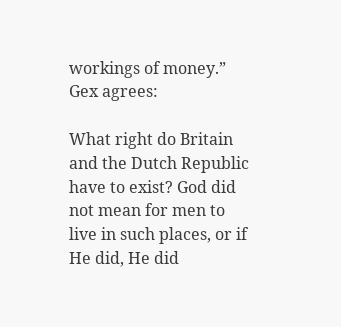workings of money.” Gex agrees:

What right do Britain and the Dutch Republic have to exist? God did not mean for men to live in such places, or if He did, He did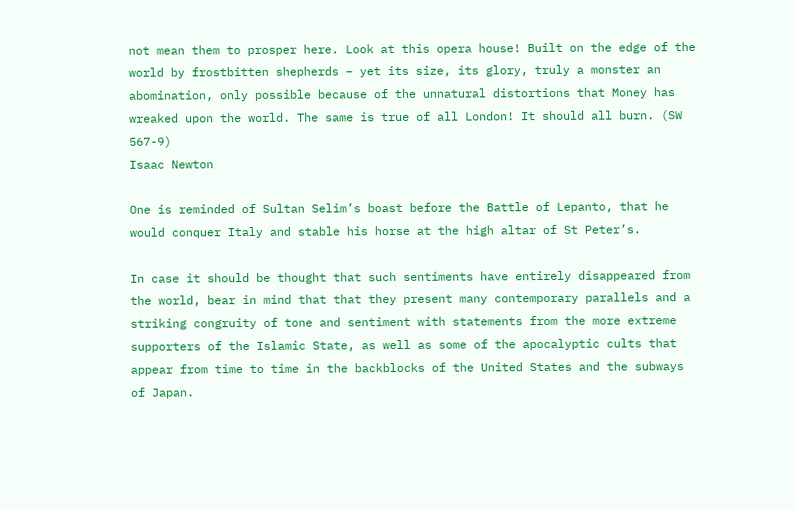not mean them to prosper here. Look at this opera house! Built on the edge of the world by frostbitten shepherds – yet its size, its glory, truly a monster an abomination, only possible because of the unnatural distortions that Money has wreaked upon the world. The same is true of all London! It should all burn. (SW 567-9)
Isaac Newton

One is reminded of Sultan Selim’s boast before the Battle of Lepanto, that he would conquer Italy and stable his horse at the high altar of St Peter’s.

In case it should be thought that such sentiments have entirely disappeared from the world, bear in mind that that they present many contemporary parallels and a striking congruity of tone and sentiment with statements from the more extreme supporters of the Islamic State, as well as some of the apocalyptic cults that appear from time to time in the backblocks of the United States and the subways of Japan.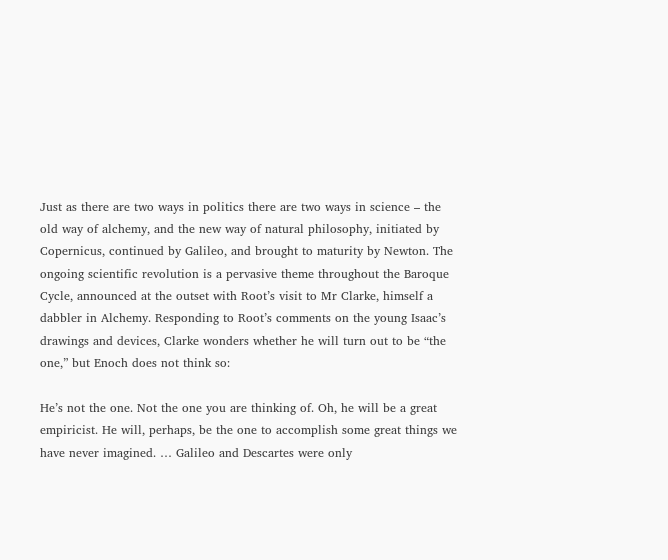Just as there are two ways in politics there are two ways in science – the old way of alchemy, and the new way of natural philosophy, initiated by Copernicus, continued by Galileo, and brought to maturity by Newton. The ongoing scientific revolution is a pervasive theme throughout the Baroque Cycle, announced at the outset with Root’s visit to Mr Clarke, himself a dabbler in Alchemy. Responding to Root’s comments on the young Isaac’s drawings and devices, Clarke wonders whether he will turn out to be “the one,” but Enoch does not think so:

He’s not the one. Not the one you are thinking of. Oh, he will be a great empiricist. He will, perhaps, be the one to accomplish some great things we have never imagined. … Galileo and Descartes were only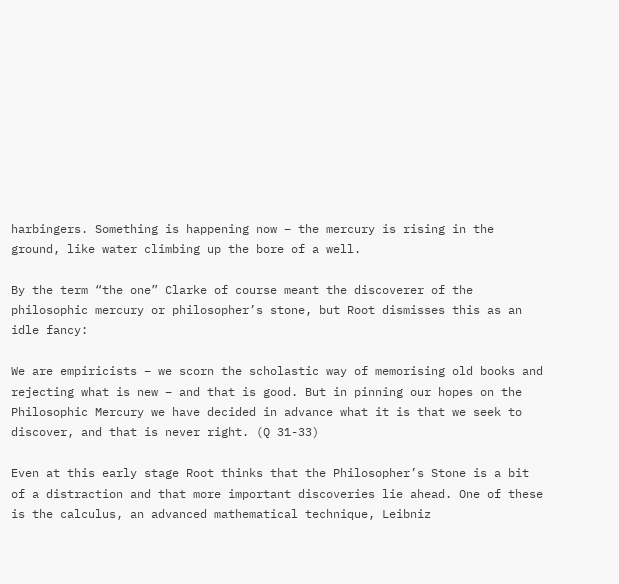harbingers. Something is happening now – the mercury is rising in the ground, like water climbing up the bore of a well.

By the term “the one” Clarke of course meant the discoverer of the philosophic mercury or philosopher’s stone, but Root dismisses this as an idle fancy:

We are empiricists – we scorn the scholastic way of memorising old books and rejecting what is new – and that is good. But in pinning our hopes on the Philosophic Mercury we have decided in advance what it is that we seek to discover, and that is never right. (Q 31-33)

Even at this early stage Root thinks that the Philosopher’s Stone is a bit of a distraction and that more important discoveries lie ahead. One of these is the calculus, an advanced mathematical technique, Leibniz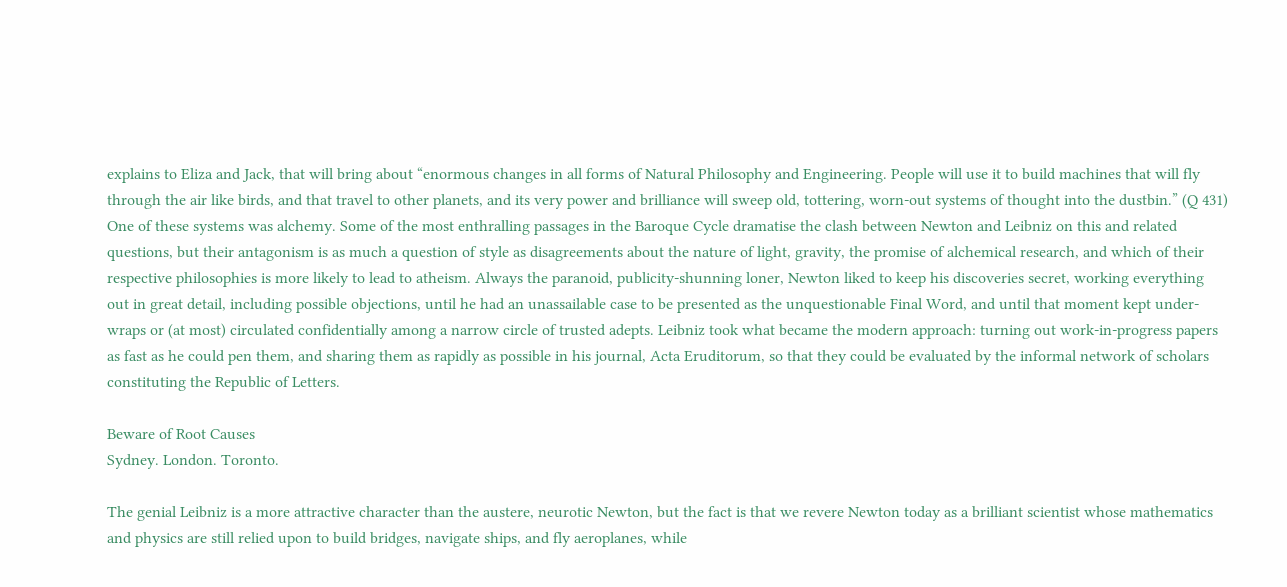explains to Eliza and Jack, that will bring about “enormous changes in all forms of Natural Philosophy and Engineering. People will use it to build machines that will fly through the air like birds, and that travel to other planets, and its very power and brilliance will sweep old, tottering, worn-out systems of thought into the dustbin.” (Q 431) One of these systems was alchemy. Some of the most enthralling passages in the Baroque Cycle dramatise the clash between Newton and Leibniz on this and related questions, but their antagonism is as much a question of style as disagreements about the nature of light, gravity, the promise of alchemical research, and which of their respective philosophies is more likely to lead to atheism. Always the paranoid, publicity-shunning loner, Newton liked to keep his discoveries secret, working everything out in great detail, including possible objections, until he had an unassailable case to be presented as the unquestionable Final Word, and until that moment kept under-wraps or (at most) circulated confidentially among a narrow circle of trusted adepts. Leibniz took what became the modern approach: turning out work-in-progress papers as fast as he could pen them, and sharing them as rapidly as possible in his journal, Acta Eruditorum, so that they could be evaluated by the informal network of scholars constituting the Republic of Letters.

Beware of Root Causes
Sydney. London. Toronto.

The genial Leibniz is a more attractive character than the austere, neurotic Newton, but the fact is that we revere Newton today as a brilliant scientist whose mathematics and physics are still relied upon to build bridges, navigate ships, and fly aeroplanes, while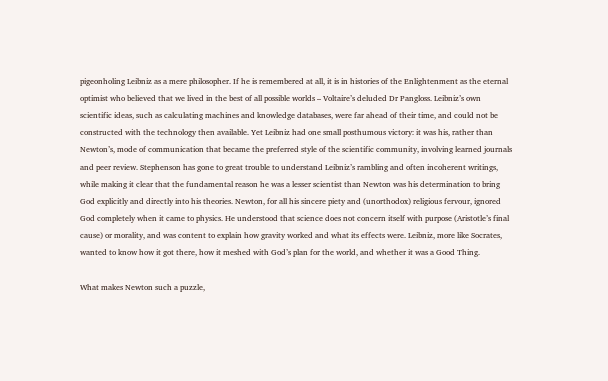pigeonholing Leibniz as a mere philosopher. If he is remembered at all, it is in histories of the Enlightenment as the eternal optimist who believed that we lived in the best of all possible worlds – Voltaire’s deluded Dr Pangloss. Leibniz’s own scientific ideas, such as calculating machines and knowledge databases, were far ahead of their time, and could not be constructed with the technology then available. Yet Leibniz had one small posthumous victory: it was his, rather than Newton’s, mode of communication that became the preferred style of the scientific community, involving learned journals and peer review. Stephenson has gone to great trouble to understand Leibniz’s rambling and often incoherent writings, while making it clear that the fundamental reason he was a lesser scientist than Newton was his determination to bring God explicitly and directly into his theories. Newton, for all his sincere piety and (unorthodox) religious fervour, ignored God completely when it came to physics. He understood that science does not concern itself with purpose (Aristotle’s final cause) or morality, and was content to explain how gravity worked and what its effects were. Leibniz, more like Socrates, wanted to know how it got there, how it meshed with God’s plan for the world, and whether it was a Good Thing.

What makes Newton such a puzzle,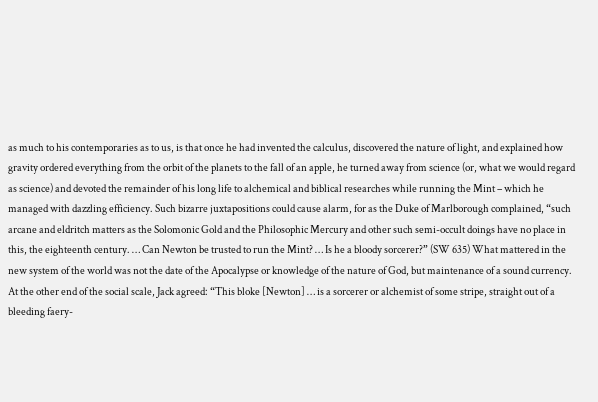as much to his contemporaries as to us, is that once he had invented the calculus, discovered the nature of light, and explained how gravity ordered everything from the orbit of the planets to the fall of an apple, he turned away from science (or, what we would regard as science) and devoted the remainder of his long life to alchemical and biblical researches while running the Mint – which he managed with dazzling efficiency. Such bizarre juxtapositions could cause alarm, for as the Duke of Marlborough complained, “such arcane and eldritch matters as the Solomonic Gold and the Philosophic Mercury and other such semi-occult doings have no place in this, the eighteenth century. … Can Newton be trusted to run the Mint? … Is he a bloody sorcerer?” (SW 635) What mattered in the new system of the world was not the date of the Apocalypse or knowledge of the nature of God, but maintenance of a sound currency. At the other end of the social scale, Jack agreed: “This bloke [Newton] … is a sorcerer or alchemist of some stripe, straight out of a bleeding faery-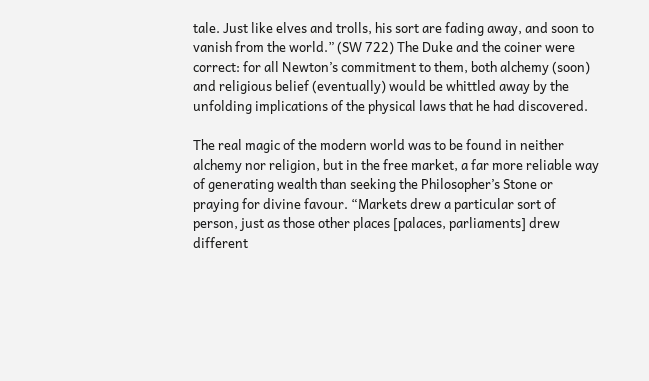tale. Just like elves and trolls, his sort are fading away, and soon to vanish from the world.” (SW 722) The Duke and the coiner were correct: for all Newton’s commitment to them, both alchemy (soon) and religious belief (eventually) would be whittled away by the unfolding implications of the physical laws that he had discovered.

The real magic of the modern world was to be found in neither alchemy nor religion, but in the free market, a far more reliable way of generating wealth than seeking the Philosopher’s Stone or praying for divine favour. “Markets drew a particular sort of person, just as those other places [palaces, parliaments] drew different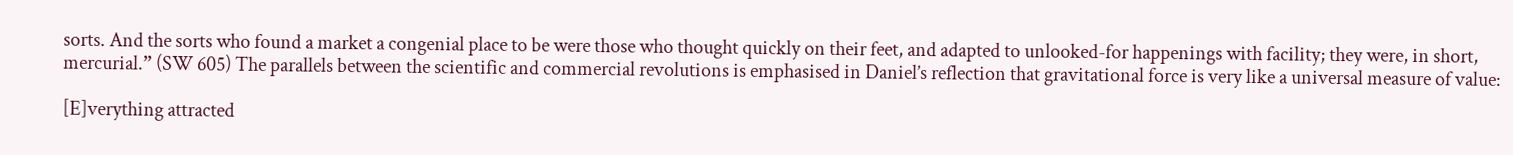sorts. And the sorts who found a market a congenial place to be were those who thought quickly on their feet, and adapted to unlooked-for happenings with facility; they were, in short, mercurial.” (SW 605) The parallels between the scientific and commercial revolutions is emphasised in Daniel’s reflection that gravitational force is very like a universal measure of value:

[E]verything attracted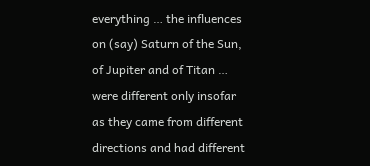everything … the influences on (say) Saturn of the Sun, of Jupiter and of Titan … were different only insofar as they came from different directions and had different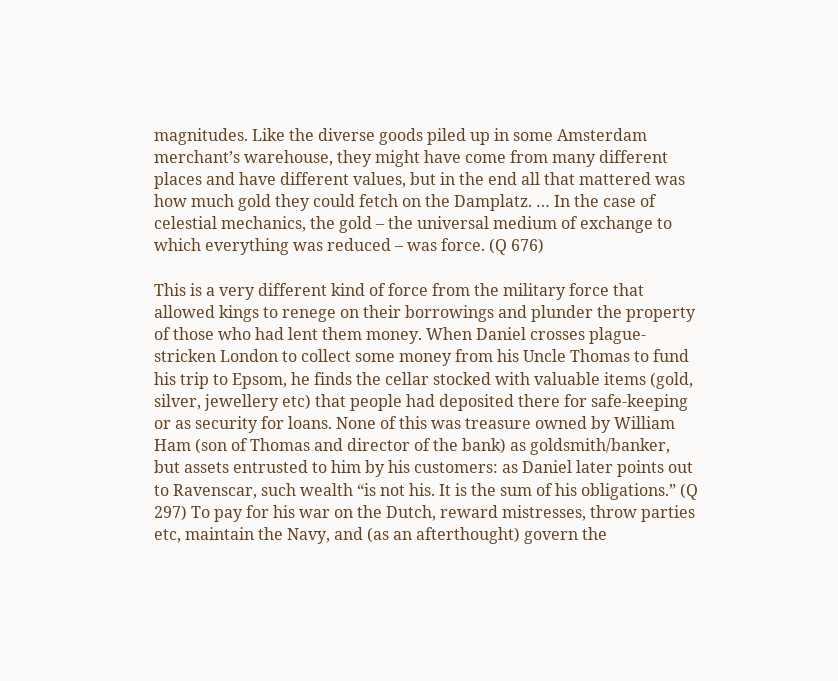magnitudes. Like the diverse goods piled up in some Amsterdam merchant’s warehouse, they might have come from many different places and have different values, but in the end all that mattered was how much gold they could fetch on the Damplatz. … In the case of celestial mechanics, the gold – the universal medium of exchange to which everything was reduced – was force. (Q 676)

This is a very different kind of force from the military force that allowed kings to renege on their borrowings and plunder the property of those who had lent them money. When Daniel crosses plague-stricken London to collect some money from his Uncle Thomas to fund his trip to Epsom, he finds the cellar stocked with valuable items (gold, silver, jewellery etc) that people had deposited there for safe-keeping or as security for loans. None of this was treasure owned by William Ham (son of Thomas and director of the bank) as goldsmith/banker, but assets entrusted to him by his customers: as Daniel later points out to Ravenscar, such wealth “is not his. It is the sum of his obligations.” (Q 297) To pay for his war on the Dutch, reward mistresses, throw parties etc, maintain the Navy, and (as an afterthought) govern the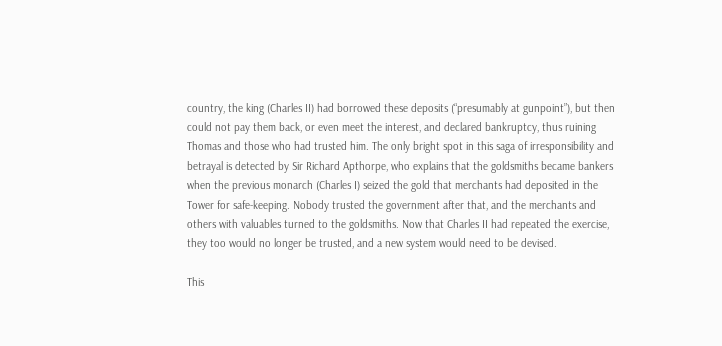country, the king (Charles II) had borrowed these deposits (“presumably at gunpoint”), but then could not pay them back, or even meet the interest, and declared bankruptcy, thus ruining Thomas and those who had trusted him. The only bright spot in this saga of irresponsibility and betrayal is detected by Sir Richard Apthorpe, who explains that the goldsmiths became bankers when the previous monarch (Charles I) seized the gold that merchants had deposited in the Tower for safe-keeping. Nobody trusted the government after that, and the merchants and others with valuables turned to the goldsmiths. Now that Charles II had repeated the exercise, they too would no longer be trusted, and a new system would need to be devised.

This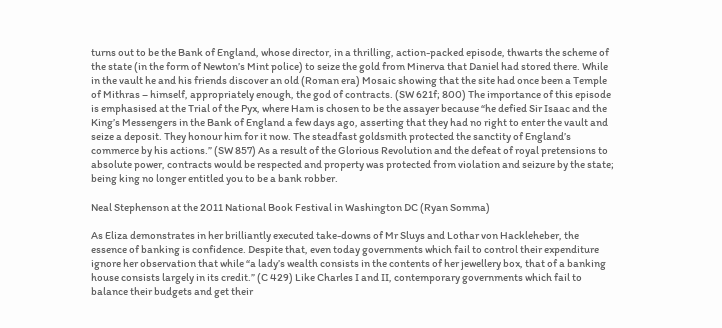turns out to be the Bank of England, whose director, in a thrilling, action-packed episode, thwarts the scheme of the state (in the form of Newton’s Mint police) to seize the gold from Minerva that Daniel had stored there. While in the vault he and his friends discover an old (Roman era) Mosaic showing that the site had once been a Temple of Mithras – himself, appropriately enough, the god of contracts. (SW 621f; 800) The importance of this episode is emphasised at the Trial of the Pyx, where Ham is chosen to be the assayer because “he defied Sir Isaac and the King’s Messengers in the Bank of England a few days ago, asserting that they had no right to enter the vault and seize a deposit. They honour him for it now. The steadfast goldsmith protected the sanctity of England’s commerce by his actions.” (SW 857) As a result of the Glorious Revolution and the defeat of royal pretensions to absolute power, contracts would be respected and property was protected from violation and seizure by the state; being king no longer entitled you to be a bank robber.

Neal Stephenson at the 2011 National Book Festival in Washington DC (Ryan Somma)

As Eliza demonstrates in her brilliantly executed take-downs of Mr Sluys and Lothar von Hackleheber, the essence of banking is confidence. Despite that, even today governments which fail to control their expenditure ignore her observation that while “a lady’s wealth consists in the contents of her jewellery box, that of a banking house consists largely in its credit.” (C 429) Like Charles I and II, contemporary governments which fail to balance their budgets and get their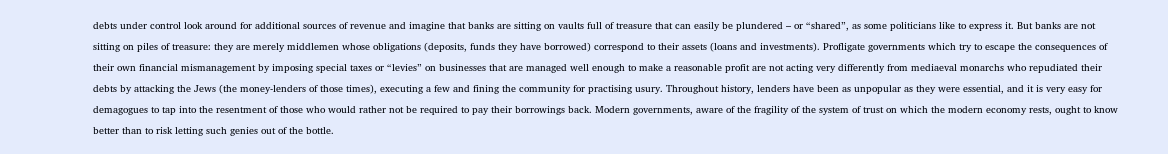debts under control look around for additional sources of revenue and imagine that banks are sitting on vaults full of treasure that can easily be plundered – or “shared”, as some politicians like to express it. But banks are not sitting on piles of treasure: they are merely middlemen whose obligations (deposits, funds they have borrowed) correspond to their assets (loans and investments). Profligate governments which try to escape the consequences of their own financial mismanagement by imposing special taxes or “levies” on businesses that are managed well enough to make a reasonable profit are not acting very differently from mediaeval monarchs who repudiated their debts by attacking the Jews (the money-lenders of those times), executing a few and fining the community for practising usury. Throughout history, lenders have been as unpopular as they were essential, and it is very easy for demagogues to tap into the resentment of those who would rather not be required to pay their borrowings back. Modern governments, aware of the fragility of the system of trust on which the modern economy rests, ought to know better than to risk letting such genies out of the bottle.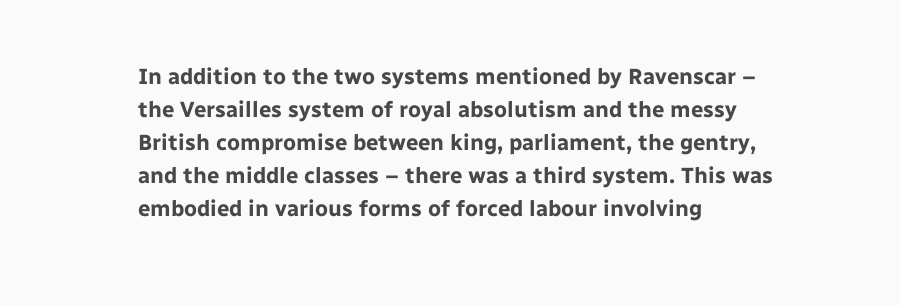In addition to the two systems mentioned by Ravenscar – the Versailles system of royal absolutism and the messy British compromise between king, parliament, the gentry, and the middle classes – there was a third system. This was embodied in various forms of forced labour involving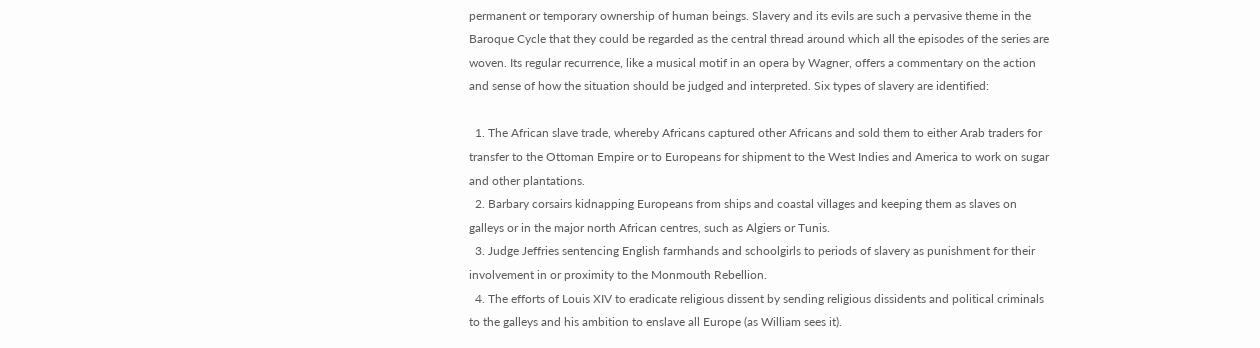permanent or temporary ownership of human beings. Slavery and its evils are such a pervasive theme in the Baroque Cycle that they could be regarded as the central thread around which all the episodes of the series are woven. Its regular recurrence, like a musical motif in an opera by Wagner, offers a commentary on the action and sense of how the situation should be judged and interpreted. Six types of slavery are identified:

  1. The African slave trade, whereby Africans captured other Africans and sold them to either Arab traders for transfer to the Ottoman Empire or to Europeans for shipment to the West Indies and America to work on sugar and other plantations.
  2. Barbary corsairs kidnapping Europeans from ships and coastal villages and keeping them as slaves on galleys or in the major north African centres, such as Algiers or Tunis.
  3. Judge Jeffries sentencing English farmhands and schoolgirls to periods of slavery as punishment for their involvement in or proximity to the Monmouth Rebellion.
  4. The efforts of Louis XIV to eradicate religious dissent by sending religious dissidents and political criminals to the galleys and his ambition to enslave all Europe (as William sees it).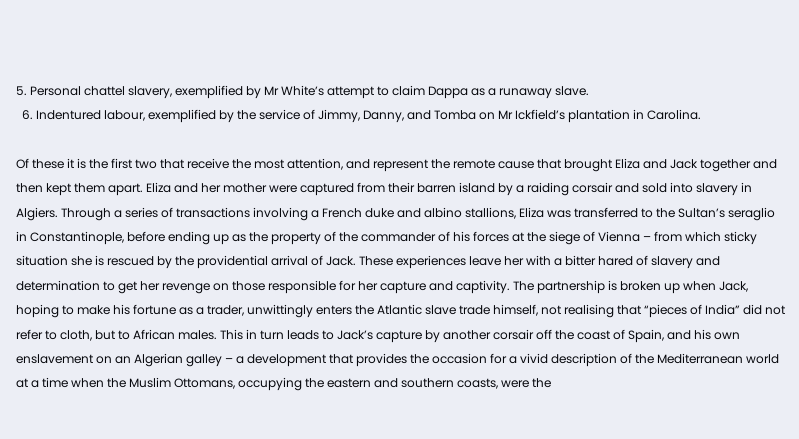5. Personal chattel slavery, exemplified by Mr White’s attempt to claim Dappa as a runaway slave.
  6. Indentured labour, exemplified by the service of Jimmy, Danny, and Tomba on Mr Ickfield’s plantation in Carolina.

Of these it is the first two that receive the most attention, and represent the remote cause that brought Eliza and Jack together and then kept them apart. Eliza and her mother were captured from their barren island by a raiding corsair and sold into slavery in Algiers. Through a series of transactions involving a French duke and albino stallions, Eliza was transferred to the Sultan’s seraglio in Constantinople, before ending up as the property of the commander of his forces at the siege of Vienna – from which sticky situation she is rescued by the providential arrival of Jack. These experiences leave her with a bitter hared of slavery and determination to get her revenge on those responsible for her capture and captivity. The partnership is broken up when Jack, hoping to make his fortune as a trader, unwittingly enters the Atlantic slave trade himself, not realising that “pieces of India” did not refer to cloth, but to African males. This in turn leads to Jack’s capture by another corsair off the coast of Spain, and his own enslavement on an Algerian galley – a development that provides the occasion for a vivid description of the Mediterranean world at a time when the Muslim Ottomans, occupying the eastern and southern coasts, were the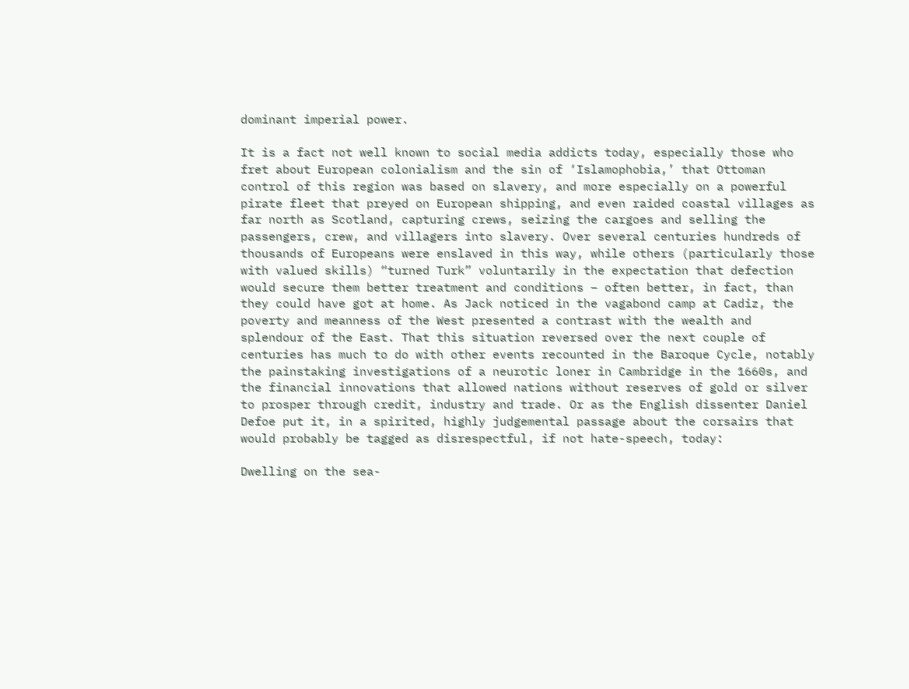dominant imperial power.

It is a fact not well known to social media addicts today, especially those who fret about European colonialism and the sin of ‘Islamophobia,’ that Ottoman control of this region was based on slavery, and more especially on a powerful pirate fleet that preyed on European shipping, and even raided coastal villages as far north as Scotland, capturing crews, seizing the cargoes and selling the passengers, crew, and villagers into slavery. Over several centuries hundreds of thousands of Europeans were enslaved in this way, while others (particularly those with valued skills) “turned Turk” voluntarily in the expectation that defection would secure them better treatment and conditions – often better, in fact, than they could have got at home. As Jack noticed in the vagabond camp at Cadiz, the poverty and meanness of the West presented a contrast with the wealth and splendour of the East. That this situation reversed over the next couple of centuries has much to do with other events recounted in the Baroque Cycle, notably the painstaking investigations of a neurotic loner in Cambridge in the 1660s, and the financial innovations that allowed nations without reserves of gold or silver to prosper through credit, industry and trade. Or as the English dissenter Daniel Defoe put it, in a spirited, highly judgemental passage about the corsairs that would probably be tagged as disrespectful, if not hate-speech, today:

Dwelling on the sea-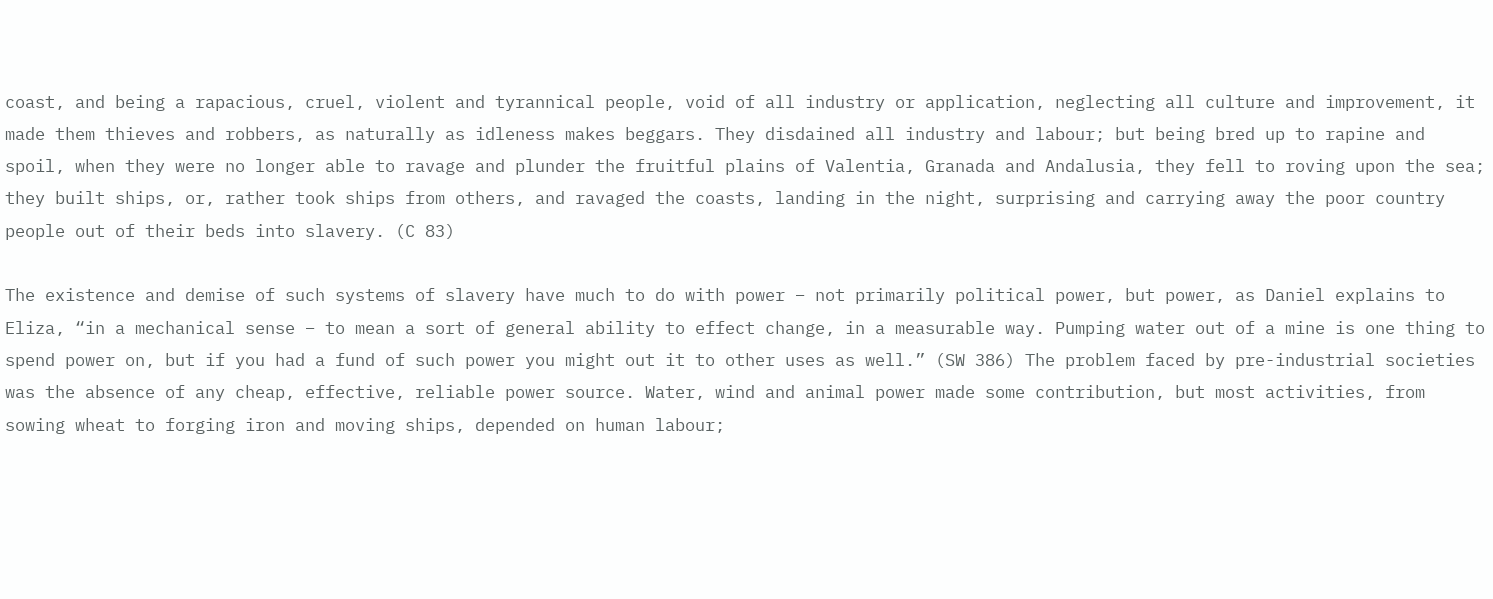coast, and being a rapacious, cruel, violent and tyrannical people, void of all industry or application, neglecting all culture and improvement, it made them thieves and robbers, as naturally as idleness makes beggars. They disdained all industry and labour; but being bred up to rapine and spoil, when they were no longer able to ravage and plunder the fruitful plains of Valentia, Granada and Andalusia, they fell to roving upon the sea; they built ships, or, rather took ships from others, and ravaged the coasts, landing in the night, surprising and carrying away the poor country people out of their beds into slavery. (C 83)

The existence and demise of such systems of slavery have much to do with power – not primarily political power, but power, as Daniel explains to Eliza, “in a mechanical sense – to mean a sort of general ability to effect change, in a measurable way. Pumping water out of a mine is one thing to spend power on, but if you had a fund of such power you might out it to other uses as well.” (SW 386) The problem faced by pre-industrial societies was the absence of any cheap, effective, reliable power source. Water, wind and animal power made some contribution, but most activities, from sowing wheat to forging iron and moving ships, depended on human labour;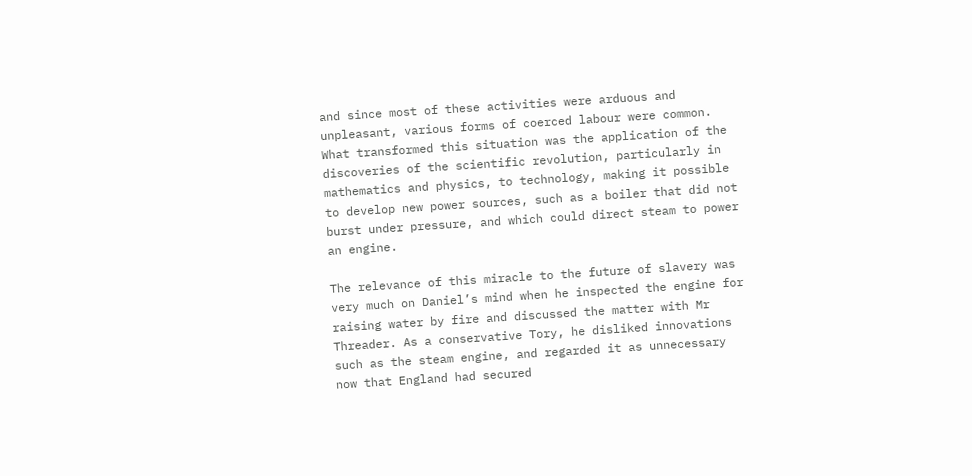and since most of these activities were arduous and unpleasant, various forms of coerced labour were common. What transformed this situation was the application of the discoveries of the scientific revolution, particularly in mathematics and physics, to technology, making it possible to develop new power sources, such as a boiler that did not burst under pressure, and which could direct steam to power an engine.

The relevance of this miracle to the future of slavery was very much on Daniel’s mind when he inspected the engine for raising water by fire and discussed the matter with Mr Threader. As a conservative Tory, he disliked innovations such as the steam engine, and regarded it as unnecessary now that England had secured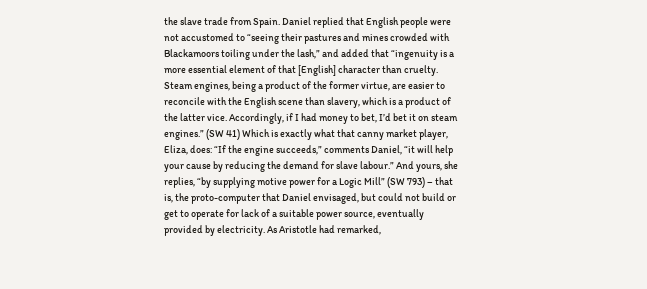the slave trade from Spain. Daniel replied that English people were not accustomed to “seeing their pastures and mines crowded with Blackamoors toiling under the lash,” and added that “ingenuity is a more essential element of that [English] character than cruelty. Steam engines, being a product of the former virtue, are easier to reconcile with the English scene than slavery, which is a product of the latter vice. Accordingly, if I had money to bet, I’d bet it on steam engines.” (SW 41) Which is exactly what that canny market player, Eliza, does: “If the engine succeeds,” comments Daniel, “it will help your cause by reducing the demand for slave labour.” And yours, she replies, “by supplying motive power for a Logic Mill” (SW 793) – that is, the proto-computer that Daniel envisaged, but could not build or get to operate for lack of a suitable power source, eventually provided by electricity. As Aristotle had remarked,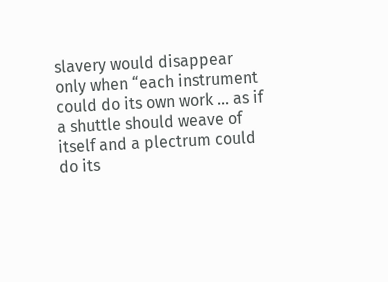slavery would disappear only when “each instrument could do its own work … as if a shuttle should weave of itself and a plectrum could do its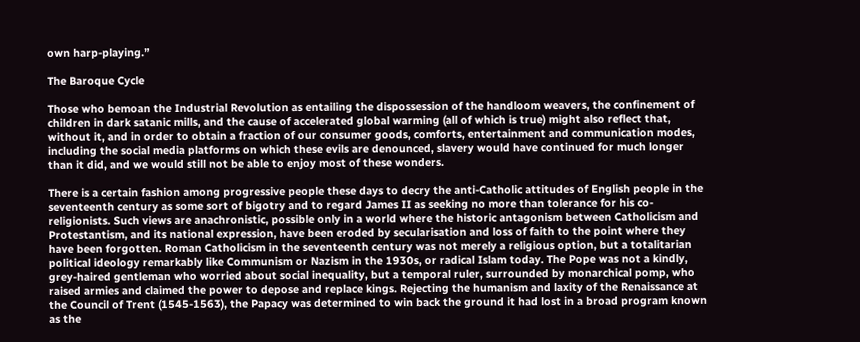own harp-playing.”

The Baroque Cycle

Those who bemoan the Industrial Revolution as entailing the dispossession of the handloom weavers, the confinement of children in dark satanic mills, and the cause of accelerated global warming (all of which is true) might also reflect that, without it, and in order to obtain a fraction of our consumer goods, comforts, entertainment and communication modes, including the social media platforms on which these evils are denounced, slavery would have continued for much longer than it did, and we would still not be able to enjoy most of these wonders.

There is a certain fashion among progressive people these days to decry the anti-Catholic attitudes of English people in the seventeenth century as some sort of bigotry and to regard James II as seeking no more than tolerance for his co-religionists. Such views are anachronistic, possible only in a world where the historic antagonism between Catholicism and Protestantism, and its national expression, have been eroded by secularisation and loss of faith to the point where they have been forgotten. Roman Catholicism in the seventeenth century was not merely a religious option, but a totalitarian political ideology remarkably like Communism or Nazism in the 1930s, or radical Islam today. The Pope was not a kindly, grey-haired gentleman who worried about social inequality, but a temporal ruler, surrounded by monarchical pomp, who raised armies and claimed the power to depose and replace kings. Rejecting the humanism and laxity of the Renaissance at the Council of Trent (1545-1563), the Papacy was determined to win back the ground it had lost in a broad program known as the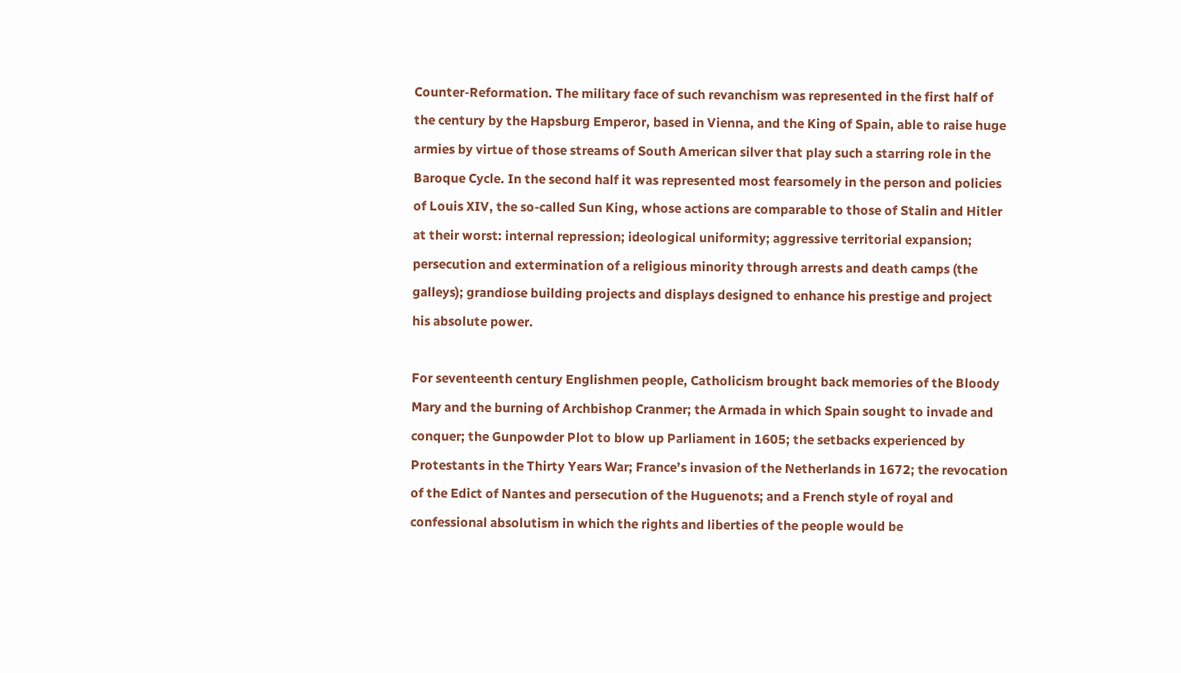Counter-Reformation. The military face of such revanchism was represented in the first half of the century by the Hapsburg Emperor, based in Vienna, and the King of Spain, able to raise huge armies by virtue of those streams of South American silver that play such a starring role in the Baroque Cycle. In the second half it was represented most fearsomely in the person and policies of Louis XIV, the so-called Sun King, whose actions are comparable to those of Stalin and Hitler at their worst: internal repression; ideological uniformity; aggressive territorial expansion; persecution and extermination of a religious minority through arrests and death camps (the galleys); grandiose building projects and displays designed to enhance his prestige and project his absolute power.

For seventeenth century Englishmen people, Catholicism brought back memories of the Bloody Mary and the burning of Archbishop Cranmer; the Armada in which Spain sought to invade and conquer; the Gunpowder Plot to blow up Parliament in 1605; the setbacks experienced by Protestants in the Thirty Years War; France’s invasion of the Netherlands in 1672; the revocation of the Edict of Nantes and persecution of the Huguenots; and a French style of royal and confessional absolutism in which the rights and liberties of the people would be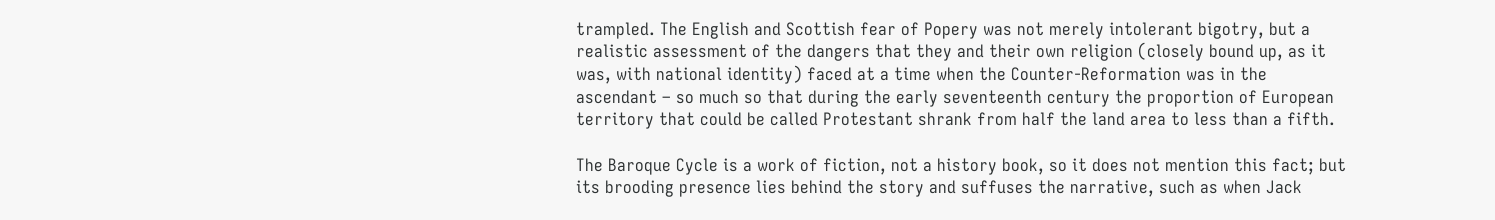trampled. The English and Scottish fear of Popery was not merely intolerant bigotry, but a realistic assessment of the dangers that they and their own religion (closely bound up, as it was, with national identity) faced at a time when the Counter-Reformation was in the ascendant – so much so that during the early seventeenth century the proportion of European territory that could be called Protestant shrank from half the land area to less than a fifth.

The Baroque Cycle is a work of fiction, not a history book, so it does not mention this fact; but its brooding presence lies behind the story and suffuses the narrative, such as when Jack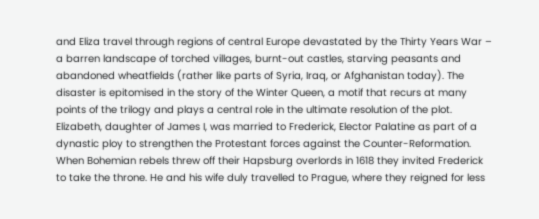and Eliza travel through regions of central Europe devastated by the Thirty Years War – a barren landscape of torched villages, burnt-out castles, starving peasants and abandoned wheatfields (rather like parts of Syria, Iraq, or Afghanistan today). The disaster is epitomised in the story of the Winter Queen, a motif that recurs at many points of the trilogy and plays a central role in the ultimate resolution of the plot. Elizabeth, daughter of James I, was married to Frederick, Elector Palatine as part of a dynastic ploy to strengthen the Protestant forces against the Counter-Reformation. When Bohemian rebels threw off their Hapsburg overlords in 1618 they invited Frederick to take the throne. He and his wife duly travelled to Prague, where they reigned for less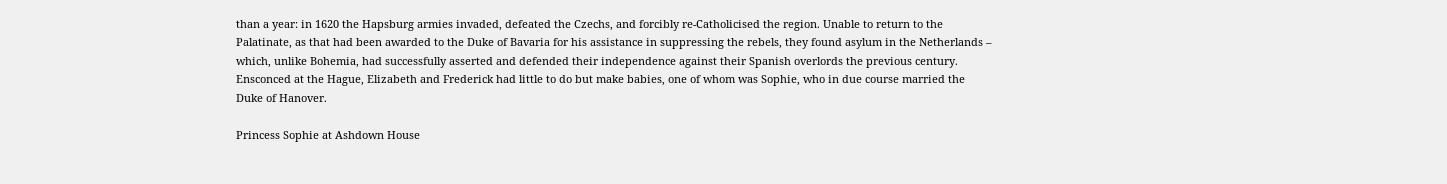than a year: in 1620 the Hapsburg armies invaded, defeated the Czechs, and forcibly re-Catholicised the region. Unable to return to the Palatinate, as that had been awarded to the Duke of Bavaria for his assistance in suppressing the rebels, they found asylum in the Netherlands – which, unlike Bohemia, had successfully asserted and defended their independence against their Spanish overlords the previous century. Ensconced at the Hague, Elizabeth and Frederick had little to do but make babies, one of whom was Sophie, who in due course married the Duke of Hanover.

Princess Sophie at Ashdown House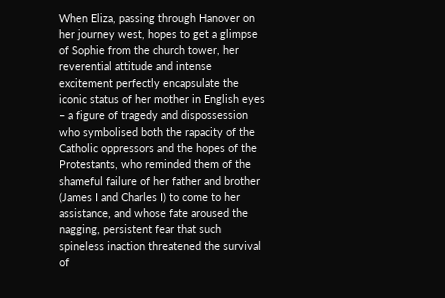When Eliza, passing through Hanover on her journey west, hopes to get a glimpse of Sophie from the church tower, her reverential attitude and intense excitement perfectly encapsulate the iconic status of her mother in English eyes – a figure of tragedy and dispossession who symbolised both the rapacity of the Catholic oppressors and the hopes of the Protestants, who reminded them of the shameful failure of her father and brother (James I and Charles I) to come to her assistance, and whose fate aroused the nagging, persistent fear that such spineless inaction threatened the survival of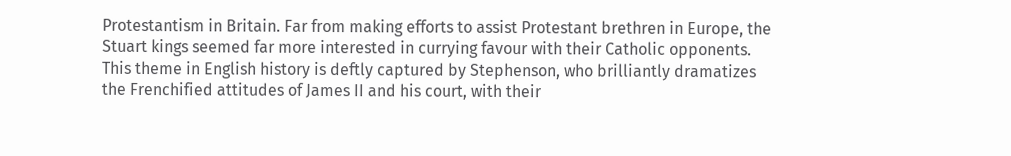Protestantism in Britain. Far from making efforts to assist Protestant brethren in Europe, the Stuart kings seemed far more interested in currying favour with their Catholic opponents. This theme in English history is deftly captured by Stephenson, who brilliantly dramatizes the Frenchified attitudes of James II and his court, with their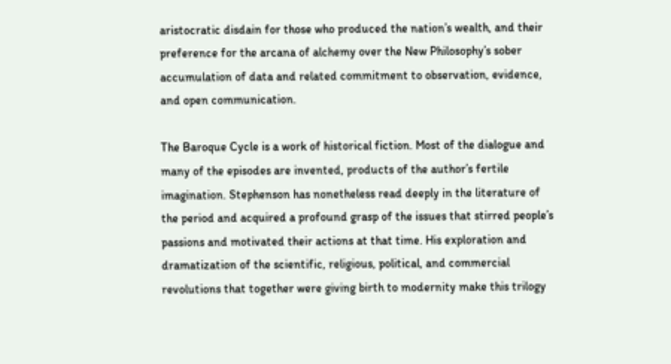aristocratic disdain for those who produced the nation’s wealth, and their preference for the arcana of alchemy over the New Philosophy’s sober accumulation of data and related commitment to observation, evidence, and open communication.

The Baroque Cycle is a work of historical fiction. Most of the dialogue and many of the episodes are invented, products of the author’s fertile imagination. Stephenson has nonetheless read deeply in the literature of the period and acquired a profound grasp of the issues that stirred people’s passions and motivated their actions at that time. His exploration and dramatization of the scientific, religious, political, and commercial revolutions that together were giving birth to modernity make this trilogy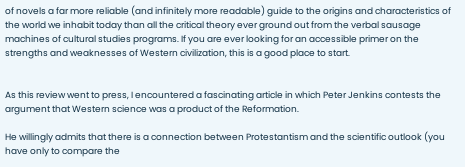of novels a far more reliable (and infinitely more readable) guide to the origins and characteristics of the world we inhabit today than all the critical theory ever ground out from the verbal sausage machines of cultural studies programs. If you are ever looking for an accessible primer on the strengths and weaknesses of Western civilization, this is a good place to start.


As this review went to press, I encountered a fascinating article in which Peter Jenkins contests the argument that Western science was a product of the Reformation.

He willingly admits that there is a connection between Protestantism and the scientific outlook (you have only to compare the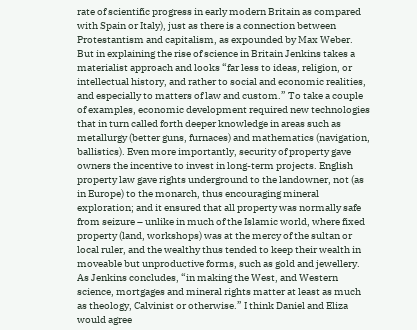rate of scientific progress in early modern Britain as compared with Spain or Italy), just as there is a connection between Protestantism and capitalism, as expounded by Max Weber. But in explaining the rise of science in Britain Jenkins takes a materialist approach and looks “far less to ideas, religion, or intellectual history, and rather to social and economic realities, and especially to matters of law and custom.” To take a couple of examples, economic development required new technologies that in turn called forth deeper knowledge in areas such as metallurgy (better guns, furnaces) and mathematics (navigation, ballistics). Even more importantly, security of property gave owners the incentive to invest in long-term projects. English property law gave rights underground to the landowner, not (as in Europe) to the monarch, thus encouraging mineral exploration; and it ensured that all property was normally safe from seizure – unlike in much of the Islamic world, where fixed property (land, workshops) was at the mercy of the sultan or local ruler, and the wealthy thus tended to keep their wealth in moveable but unproductive forms, such as gold and jewellery. As Jenkins concludes, “in making the West, and Western science, mortgages and mineral rights matter at least as much as theology, Calvinist or otherwise.” I think Daniel and Eliza would agree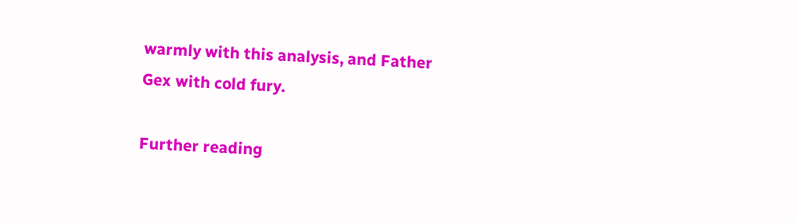warmly with this analysis, and Father Gex with cold fury.

Further reading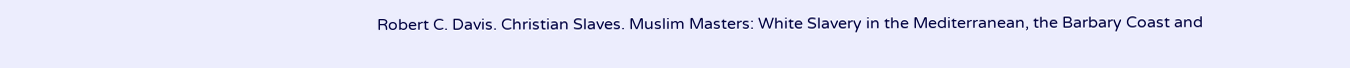Robert C. Davis. Christian Slaves. Muslim Masters: White Slavery in the Mediterranean, the Barbary Coast and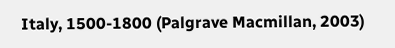Italy, 1500-1800 (Palgrave Macmillan, 2003)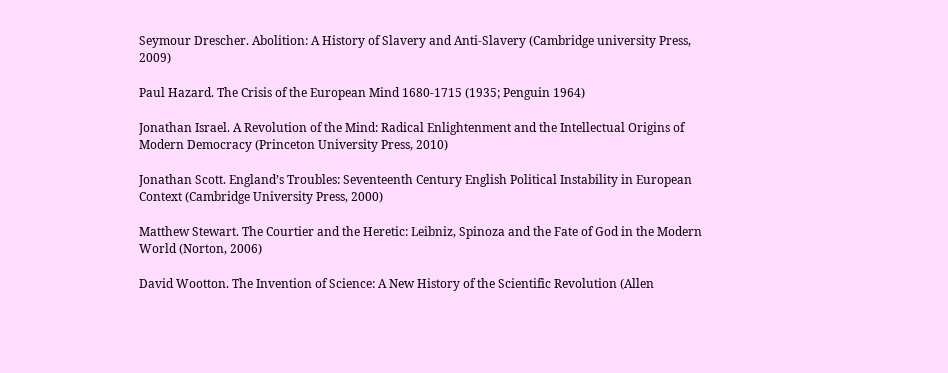Seymour Drescher. Abolition: A History of Slavery and Anti-Slavery (Cambridge university Press, 2009)

Paul Hazard. The Crisis of the European Mind 1680-1715 (1935; Penguin 1964)

Jonathan Israel. A Revolution of the Mind: Radical Enlightenment and the Intellectual Origins of Modern Democracy (Princeton University Press, 2010)

Jonathan Scott. England’s Troubles: Seventeenth Century English Political Instability in European Context (Cambridge University Press, 2000)

Matthew Stewart. The Courtier and the Heretic: Leibniz, Spinoza and the Fate of God in the Modern World (Norton, 2006)

David Wootton. The Invention of Science: A New History of the Scientific Revolution (Allen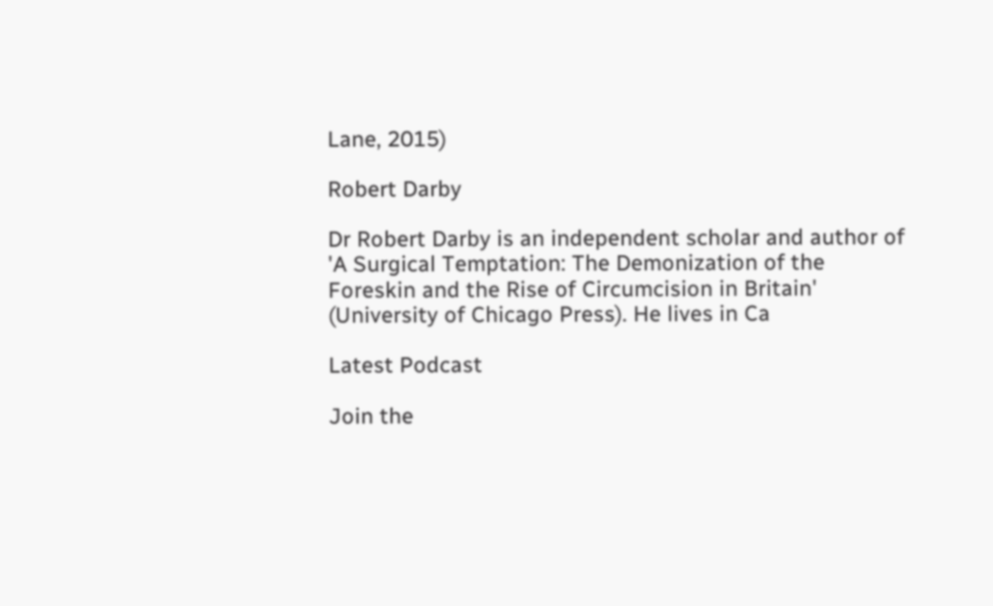Lane, 2015)

Robert Darby

Dr Robert Darby is an independent scholar and author of 'A Surgical Temptation: The Demonization of the Foreskin and the Rise of Circumcision in Britain' (University of Chicago Press). He lives in Ca

Latest Podcast

Join the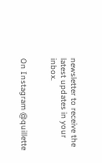newsletter to receive the latest updates in your inbox.


On Instagram @quillette